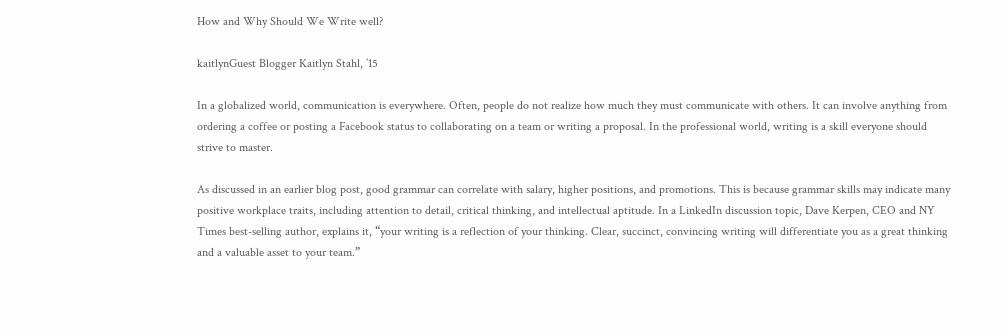How and Why Should We Write well?

kaitlynGuest Blogger Kaitlyn Stahl, ’15

In a globalized world, communication is everywhere. Often, people do not realize how much they must communicate with others. It can involve anything from ordering a coffee or posting a Facebook status to collaborating on a team or writing a proposal. In the professional world, writing is a skill everyone should strive to master.

As discussed in an earlier blog post, good grammar can correlate with salary, higher positions, and promotions. This is because grammar skills may indicate many positive workplace traits, including attention to detail, critical thinking, and intellectual aptitude. In a LinkedIn discussion topic, Dave Kerpen, CEO and NY Times best-selling author, explains it, “your writing is a reflection of your thinking. Clear, succinct, convincing writing will differentiate you as a great thinking and a valuable asset to your team.”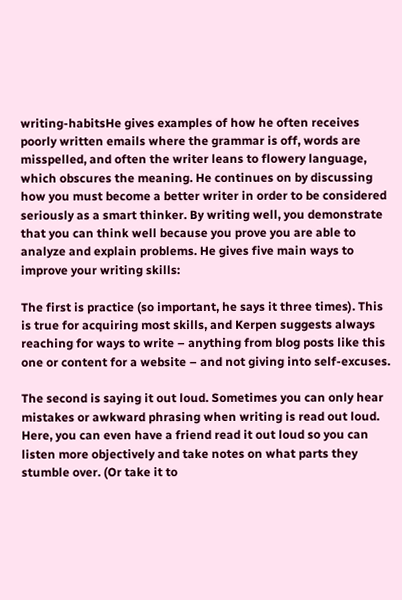writing-habitsHe gives examples of how he often receives poorly written emails where the grammar is off, words are misspelled, and often the writer leans to flowery language, which obscures the meaning. He continues on by discussing how you must become a better writer in order to be considered seriously as a smart thinker. By writing well, you demonstrate that you can think well because you prove you are able to analyze and explain problems. He gives five main ways to improve your writing skills:

The first is practice (so important, he says it three times). This is true for acquiring most skills, and Kerpen suggests always reaching for ways to write – anything from blog posts like this one or content for a website – and not giving into self-excuses.

The second is saying it out loud. Sometimes you can only hear mistakes or awkward phrasing when writing is read out loud. Here, you can even have a friend read it out loud so you can listen more objectively and take notes on what parts they stumble over. (Or take it to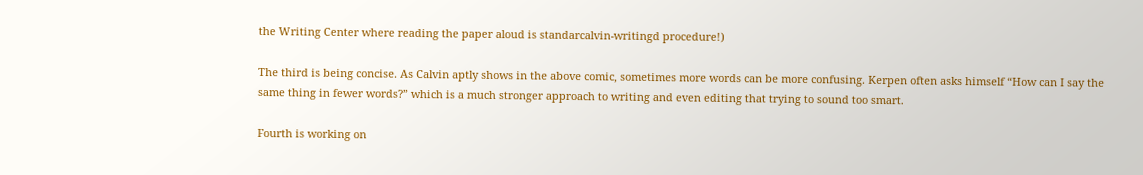the Writing Center where reading the paper aloud is standarcalvin-writingd procedure!)

The third is being concise. As Calvin aptly shows in the above comic, sometimes more words can be more confusing. Kerpen often asks himself “How can I say the same thing in fewer words?” which is a much stronger approach to writing and even editing that trying to sound too smart.

Fourth is working on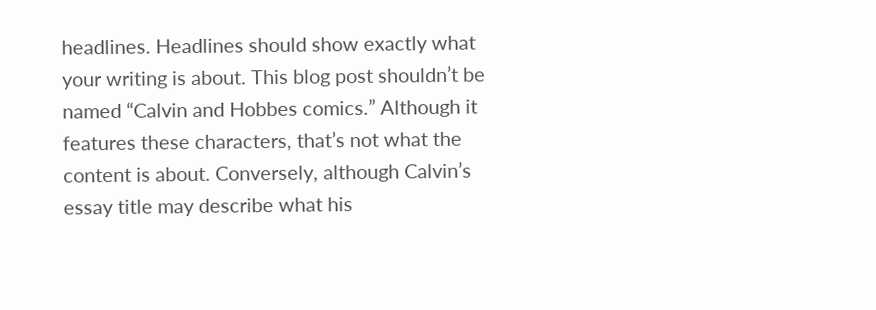headlines. Headlines should show exactly what your writing is about. This blog post shouldn’t be named “Calvin and Hobbes comics.” Although it features these characters, that’s not what the content is about. Conversely, although Calvin’s essay title may describe what his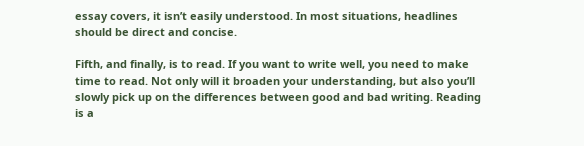essay covers, it isn’t easily understood. In most situations, headlines should be direct and concise.

Fifth, and finally, is to read. If you want to write well, you need to make time to read. Not only will it broaden your understanding, but also you’ll slowly pick up on the differences between good and bad writing. Reading is a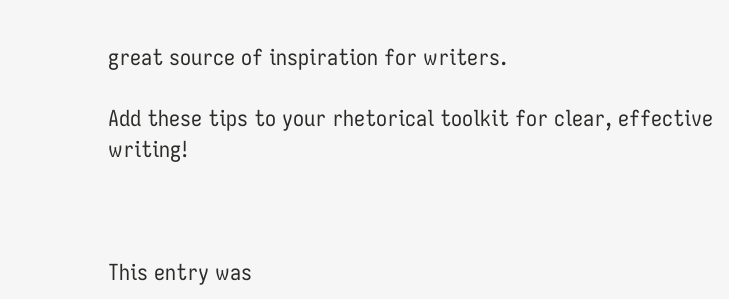great source of inspiration for writers.

Add these tips to your rhetorical toolkit for clear, effective writing!



This entry was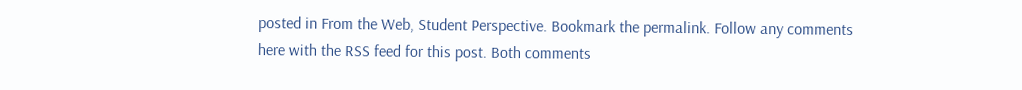posted in From the Web, Student Perspective. Bookmark the permalink. Follow any comments here with the RSS feed for this post. Both comments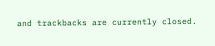and trackbacks are currently closed.